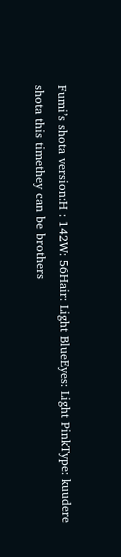Fumi’s shota version:H : 142W: 56Hair: Light BlueEyes: Light PinkType: kuudere
shota this timethey can be brothers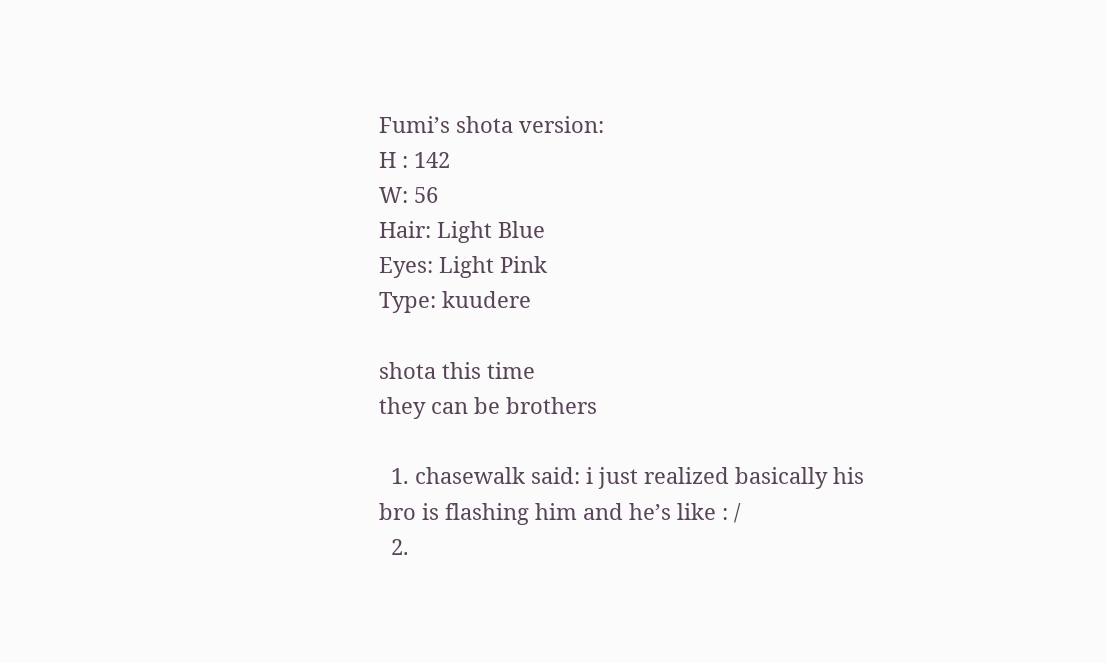Fumi’s shota version:
H : 142
W: 56
Hair: Light Blue
Eyes: Light Pink
Type: kuudere

shota this time
they can be brothers

  1. chasewalk said: i just realized basically his bro is flashing him and he’s like : /
  2.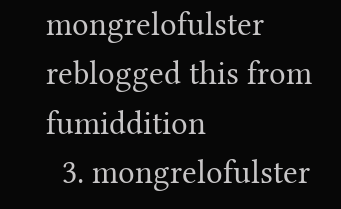mongrelofulster reblogged this from fumiddition
  3. mongrelofulster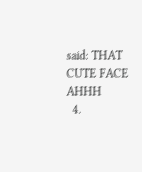said: THAT CUTE FACE AHHH
  4.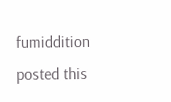fumiddition posted this